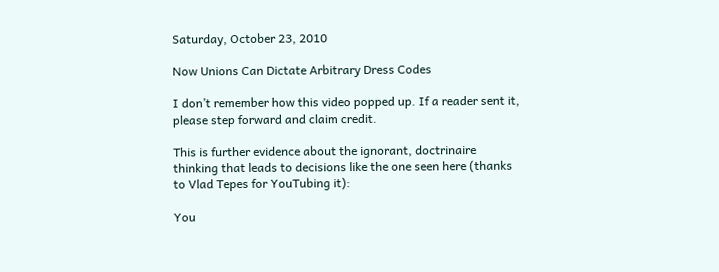Saturday, October 23, 2010

Now Unions Can Dictate Arbitrary Dress Codes

I don’t remember how this video popped up. If a reader sent it, please step forward and claim credit.

This is further evidence about the ignorant, doctrinaire thinking that leads to decisions like the one seen here (thanks to Vlad Tepes for YouTubing it):

You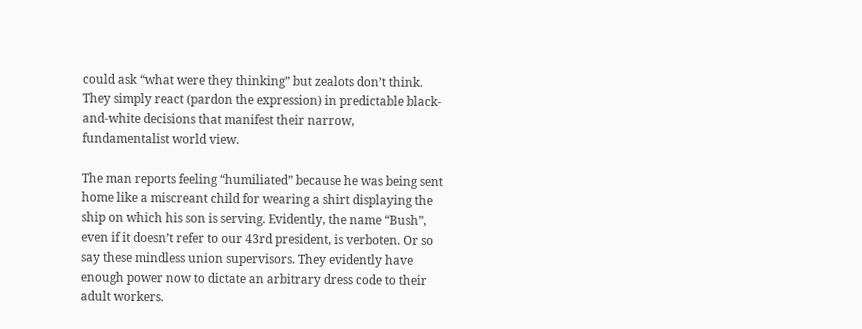could ask “what were they thinking” but zealots don’t think. They simply react (pardon the expression) in predictable black-and-white decisions that manifest their narrow, fundamentalist world view.

The man reports feeling “humiliated” because he was being sent home like a miscreant child for wearing a shirt displaying the ship on which his son is serving. Evidently, the name “Bush”, even if it doesn’t refer to our 43rd president, is verboten. Or so say these mindless union supervisors. They evidently have enough power now to dictate an arbitrary dress code to their adult workers.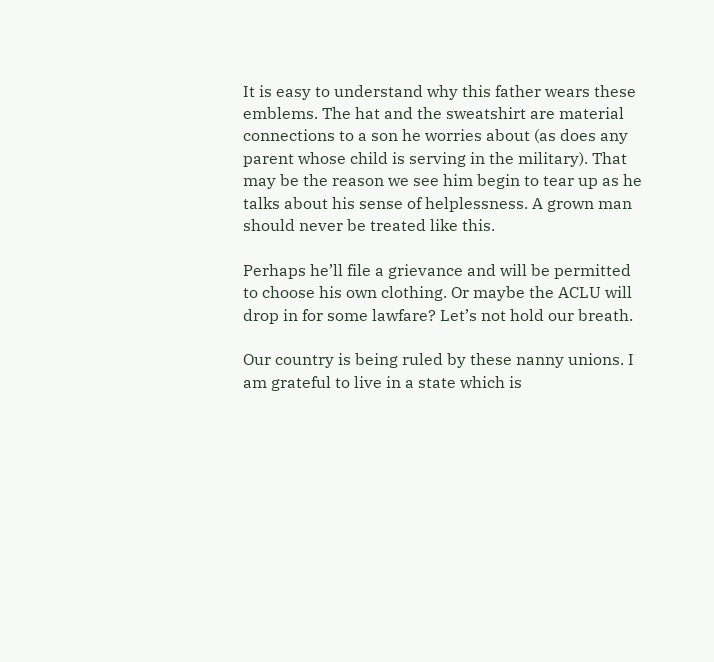It is easy to understand why this father wears these emblems. The hat and the sweatshirt are material connections to a son he worries about (as does any parent whose child is serving in the military). That may be the reason we see him begin to tear up as he talks about his sense of helplessness. A grown man should never be treated like this.

Perhaps he’ll file a grievance and will be permitted to choose his own clothing. Or maybe the ACLU will drop in for some lawfare? Let’s not hold our breath.

Our country is being ruled by these nanny unions. I am grateful to live in a state which is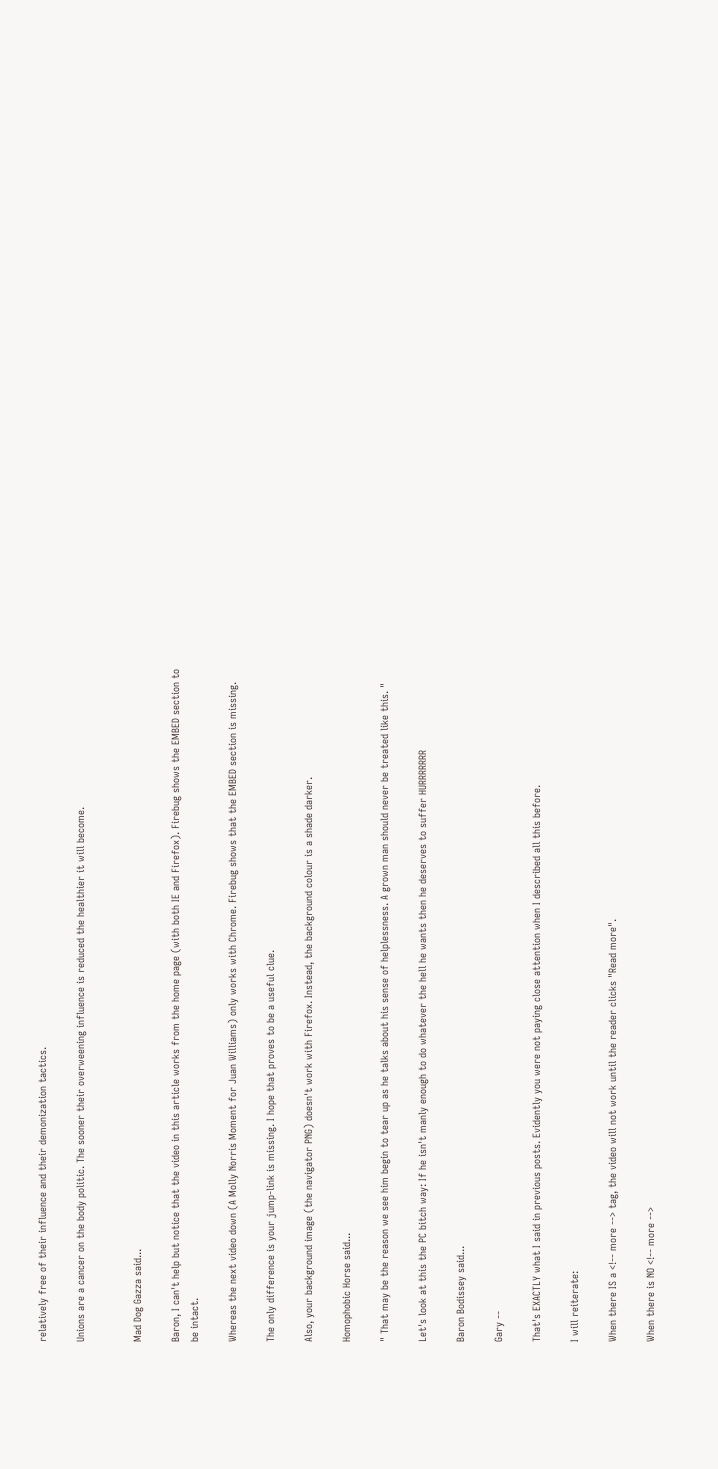relatively free of their influence and their demonization tactics.

Unions are a cancer on the body politic. The sooner their overweening influence is reduced the healthier it will become.


Mad Dog Gazza said...

Baron, I can't help but notice that the video in this article works from the home page (with both IE and Firefox). Firebug shows the EMBED section to be intact.

Whereas the next video down (A Molly Norris Moment for Juan Williams) only works with Chrome. Firebug shows that the EMBED section is missing.

The only difference is your jump-link is missing. I hope that proves to be a useful clue.

Also, your background image (the navigator PNG) doesn't work with Firefox. Instead, the background colour is a shade darker.

Homophobic Horse said...

" That may be the reason we see him begin to tear up as he talks about his sense of helplessness. A grown man should never be treated like this. "

Let's look at this the PC bitch way: If he isn't manly enough to do whatever the hell he wants then he deserves to suffer HURRRRRRR

Baron Bodissey said...

Gary --

That's EXACTLY what I said in previous posts. Evidently you were not paying close attention when I described all this before.

I will reiterate:

When there IS a <!-- more --> tag, the video will not work until the reader clicks "Read more".

When there is NO <!-- more -->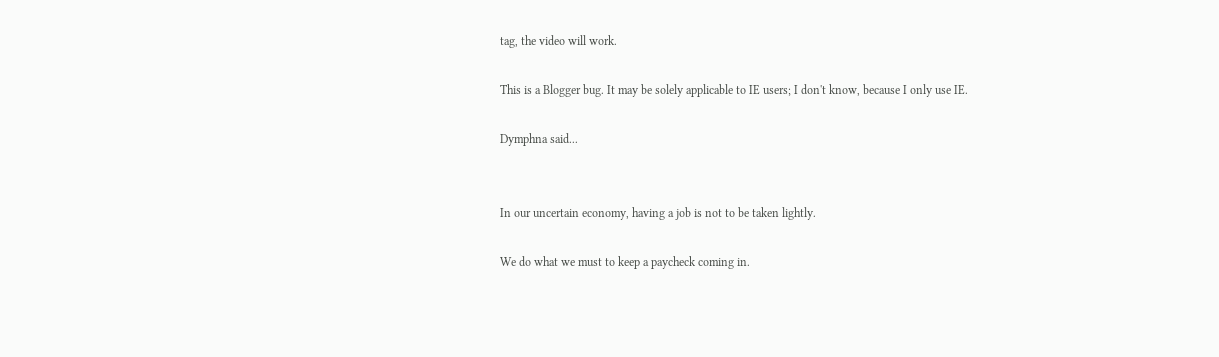tag, the video will work.

This is a Blogger bug. It may be solely applicable to IE users; I don't know, because I only use IE.

Dymphna said...


In our uncertain economy, having a job is not to be taken lightly.

We do what we must to keep a paycheck coming in.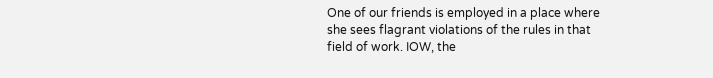One of our friends is employed in a place where she sees flagrant violations of the rules in that field of work. IOW, the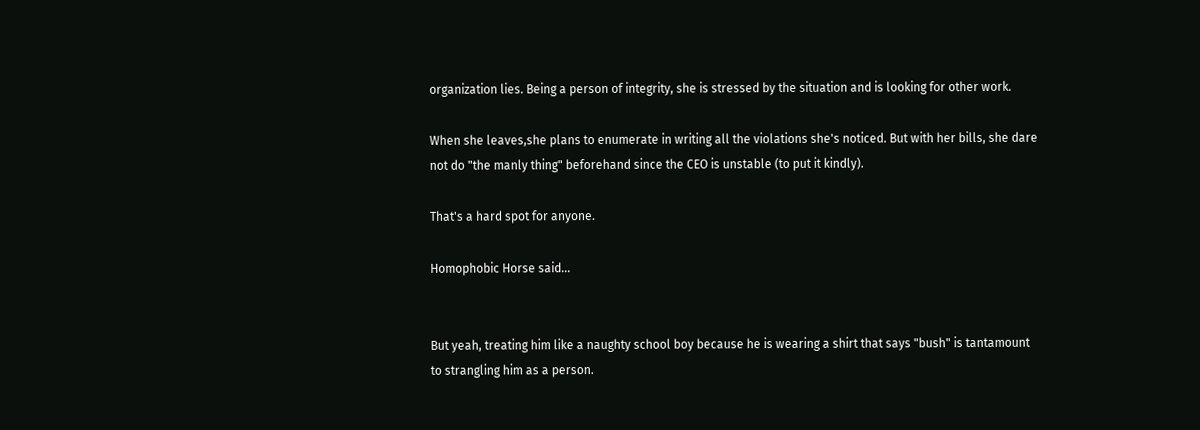organization lies. Being a person of integrity, she is stressed by the situation and is looking for other work.

When she leaves,she plans to enumerate in writing all the violations she's noticed. But with her bills, she dare not do "the manly thing" beforehand since the CEO is unstable (to put it kindly).

That's a hard spot for anyone.

Homophobic Horse said...


But yeah, treating him like a naughty school boy because he is wearing a shirt that says "bush" is tantamount to strangling him as a person.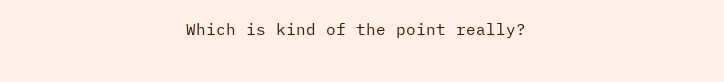Which is kind of the point really?